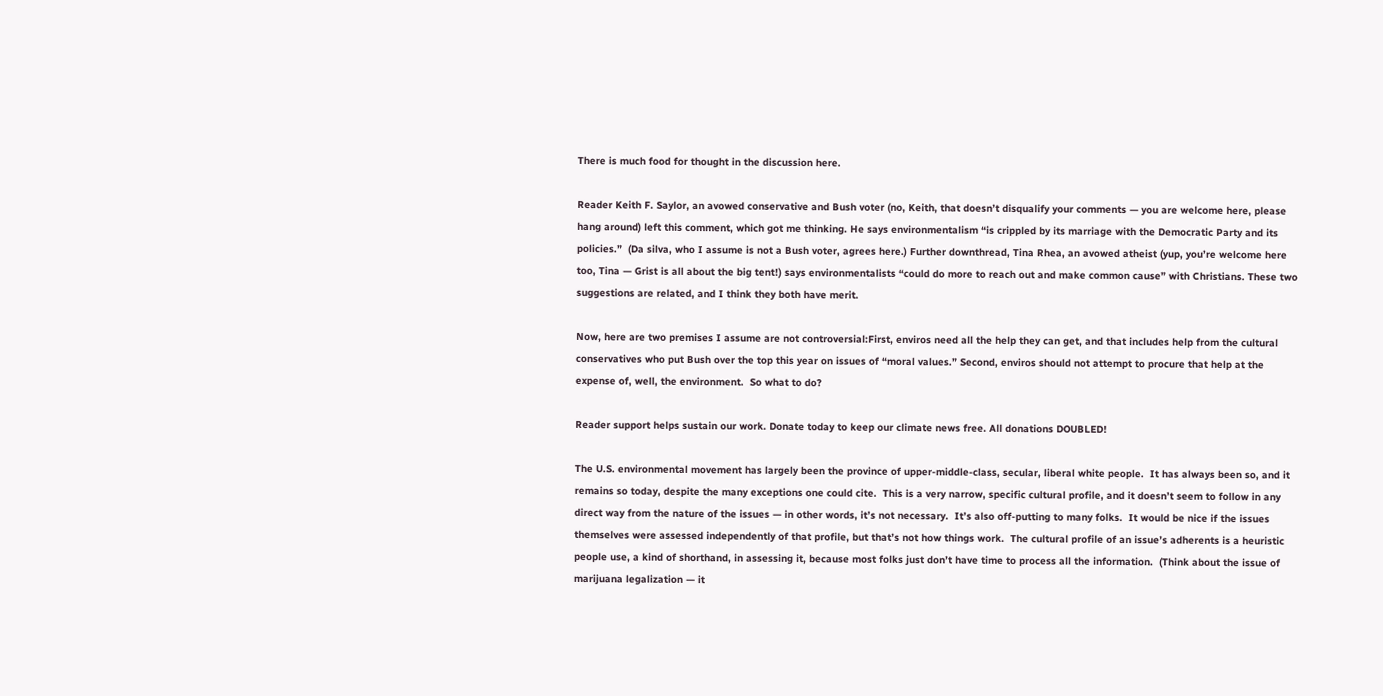There is much food for thought in the discussion here.

Reader Keith F. Saylor, an avowed conservative and Bush voter (no, Keith, that doesn’t disqualify your comments — you are welcome here, please hang around) left this comment, which got me thinking. He says environmentalism “is crippled by its marriage with the Democratic Party and its policies.”  (Da silva, who I assume is not a Bush voter, agrees here.) Further downthread, Tina Rhea, an avowed atheist (yup, you’re welcome here too, Tina — Grist is all about the big tent!) says environmentalists “could do more to reach out and make common cause” with Christians. These two suggestions are related, and I think they both have merit.

Now, here are two premises I assume are not controversial:First, enviros need all the help they can get, and that includes help from the cultural conservatives who put Bush over the top this year on issues of “moral values.” Second, enviros should not attempt to procure that help at the expense of, well, the environment.  So what to do?

Reader support helps sustain our work. Donate today to keep our climate news free. All donations DOUBLED!

The U.S. environmental movement has largely been the province of upper-middle-class, secular, liberal white people.  It has always been so, and it remains so today, despite the many exceptions one could cite.  This is a very narrow, specific cultural profile, and it doesn’t seem to follow in any direct way from the nature of the issues — in other words, it’s not necessary.  It’s also off-putting to many folks.  It would be nice if the issues themselves were assessed independently of that profile, but that’s not how things work.  The cultural profile of an issue’s adherents is a heuristic people use, a kind of shorthand, in assessing it, because most folks just don’t have time to process all the information.  (Think about the issue of marijuana legalization — it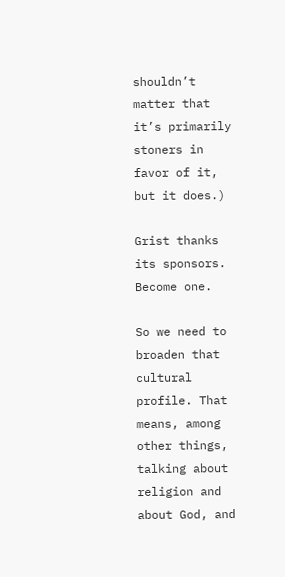shouldn’t matter that it’s primarily stoners in favor of it, but it does.)

Grist thanks its sponsors. Become one.

So we need to broaden that cultural profile. That means, among other things, talking about religion and about God, and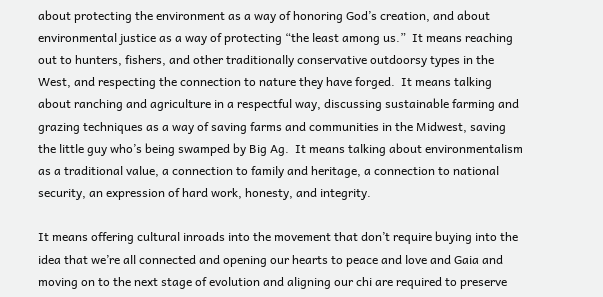about protecting the environment as a way of honoring God’s creation, and about environmental justice as a way of protecting “the least among us.”  It means reaching out to hunters, fishers, and other traditionally conservative outdoorsy types in the West, and respecting the connection to nature they have forged.  It means talking about ranching and agriculture in a respectful way, discussing sustainable farming and grazing techniques as a way of saving farms and communities in the Midwest, saving the little guy who’s being swamped by Big Ag.  It means talking about environmentalism as a traditional value, a connection to family and heritage, a connection to national security, an expression of hard work, honesty, and integrity.

It means offering cultural inroads into the movement that don’t require buying into the idea that we’re all connected and opening our hearts to peace and love and Gaia and moving on to the next stage of evolution and aligning our chi are required to preserve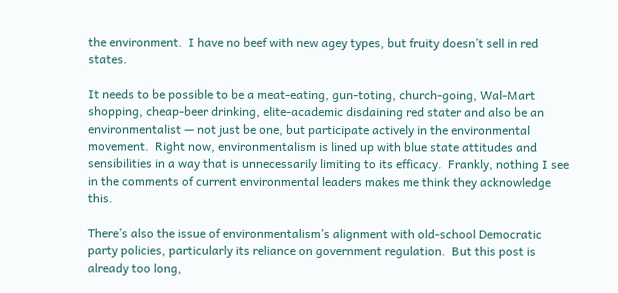the environment.  I have no beef with new agey types, but fruity doesn’t sell in red states.

It needs to be possible to be a meat-eating, gun-toting, church-going, Wal-Mart shopping, cheap-beer drinking, elite-academic disdaining red stater and also be an environmentalist — not just be one, but participate actively in the environmental movement.  Right now, environmentalism is lined up with blue state attitudes and sensibilities in a way that is unnecessarily limiting to its efficacy.  Frankly, nothing I see in the comments of current environmental leaders makes me think they acknowledge this.

There’s also the issue of environmentalism’s alignment with old-school Democratic party policies, particularly its reliance on government regulation.  But this post is already too long,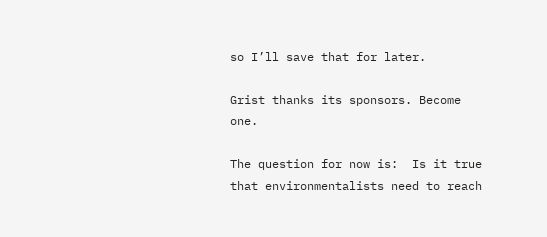so I’ll save that for later.

Grist thanks its sponsors. Become one.

The question for now is:  Is it true that environmentalists need to reach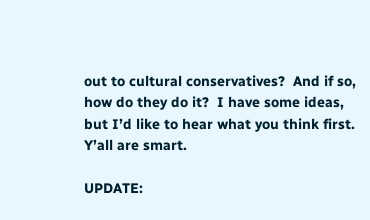out to cultural conservatives?  And if so, how do they do it?  I have some ideas, but I’d like to hear what you think first.  Y’all are smart.

UPDATE: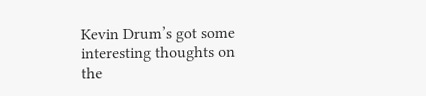Kevin Drum’s got some interesting thoughts on the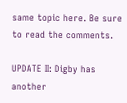same topic here. Be sure to read the comments.

UPDATE II: Digby has another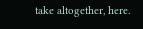take altogether, here.